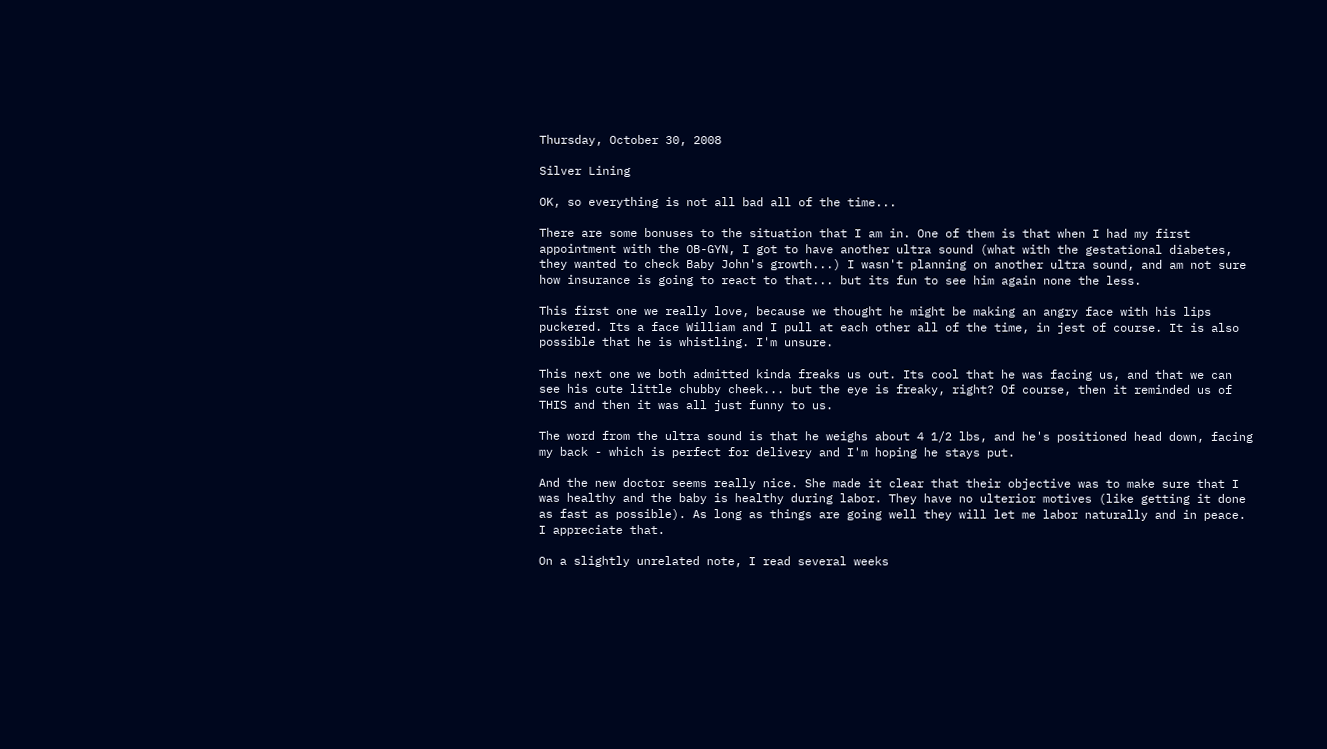Thursday, October 30, 2008

Silver Lining

OK, so everything is not all bad all of the time...

There are some bonuses to the situation that I am in. One of them is that when I had my first appointment with the OB-GYN, I got to have another ultra sound (what with the gestational diabetes, they wanted to check Baby John's growth...) I wasn't planning on another ultra sound, and am not sure how insurance is going to react to that... but its fun to see him again none the less.

This first one we really love, because we thought he might be making an angry face with his lips puckered. Its a face William and I pull at each other all of the time, in jest of course. It is also possible that he is whistling. I'm unsure.

This next one we both admitted kinda freaks us out. Its cool that he was facing us, and that we can see his cute little chubby cheek... but the eye is freaky, right? Of course, then it reminded us of THIS and then it was all just funny to us.

The word from the ultra sound is that he weighs about 4 1/2 lbs, and he's positioned head down, facing my back - which is perfect for delivery and I'm hoping he stays put.

And the new doctor seems really nice. She made it clear that their objective was to make sure that I was healthy and the baby is healthy during labor. They have no ulterior motives (like getting it done as fast as possible). As long as things are going well they will let me labor naturally and in peace. I appreciate that.

On a slightly unrelated note, I read several weeks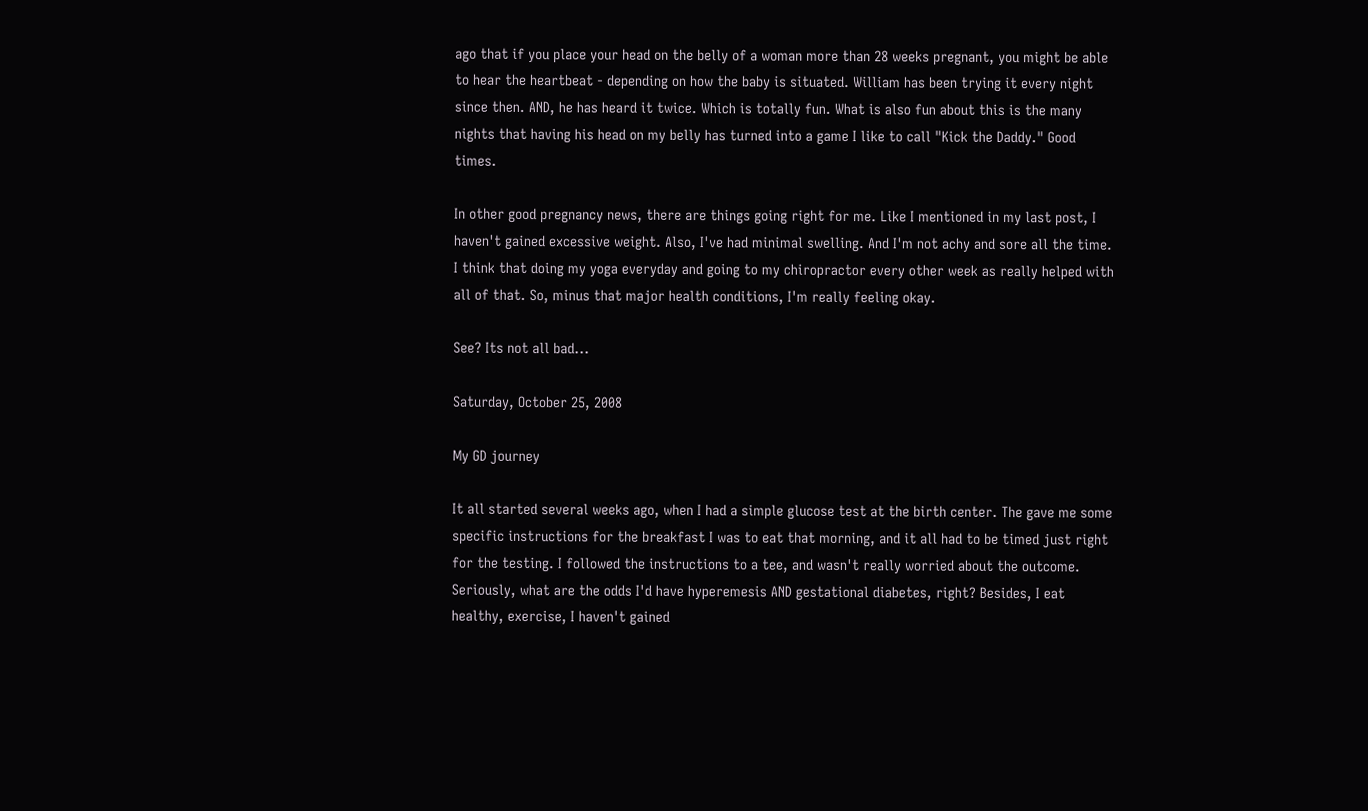ago that if you place your head on the belly of a woman more than 28 weeks pregnant, you might be able to hear the heartbeat - depending on how the baby is situated. William has been trying it every night since then. AND, he has heard it twice. Which is totally fun. What is also fun about this is the many nights that having his head on my belly has turned into a game I like to call "Kick the Daddy." Good times.

In other good pregnancy news, there are things going right for me. Like I mentioned in my last post, I haven't gained excessive weight. Also, I've had minimal swelling. And I'm not achy and sore all the time. I think that doing my yoga everyday and going to my chiropractor every other week as really helped with all of that. So, minus that major health conditions, I'm really feeling okay.

See? Its not all bad...

Saturday, October 25, 2008

My GD journey

It all started several weeks ago, when I had a simple glucose test at the birth center. The gave me some specific instructions for the breakfast I was to eat that morning, and it all had to be timed just right for the testing. I followed the instructions to a tee, and wasn't really worried about the outcome. Seriously, what are the odds I'd have hyperemesis AND gestational diabetes, right? Besides, I eat healthy, exercise, I haven't gained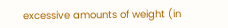excessive amounts of weight (in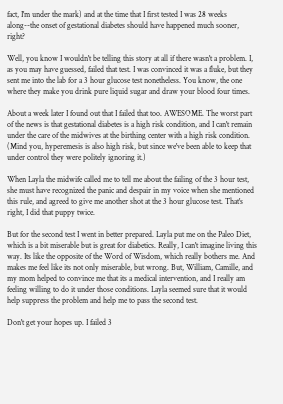fact, I'm under the mark) and at the time that I first tested I was 28 weeks along--the onset of gestational diabetes should have happened much sooner, right?

Well, you know I wouldn't be telling this story at all if there wasn't a problem. I, as you may have guessed, failed that test. I was convinced it was a fluke, but they sent me into the lab for a 3 hour glucose test nonetheless. You know, the one where they make you drink pure liquid sugar and draw your blood four times.

About a week later I found out that I failed that too. AWESOME. The worst part of the news is that gestational diabetes is a high risk condition, and I can't remain under the care of the midwives at the birthing center with a high risk condition. (Mind you, hyperemesis is also high risk, but since we've been able to keep that under control they were politely ignoring it.)

When Layla the midwife called me to tell me about the failing of the 3 hour test, she must have recognized the panic and despair in my voice when she mentioned this rule, and agreed to give me another shot at the 3 hour glucose test. That's right, I did that puppy twice.

But for the second test I went in better prepared. Layla put me on the Paleo Diet, which is a bit miserable but is great for diabetics. Really, I can't imagine living this way. Its like the opposite of the Word of Wisdom, which really bothers me. And makes me feel like its not only miserable, but wrong. But, William, Camille, and my mom helped to convince me that its a medical intervention, and I really am feeling willing to do it under those conditions. Layla seemed sure that it would help suppress the problem and help me to pass the second test.

Don't get your hopes up. I failed 3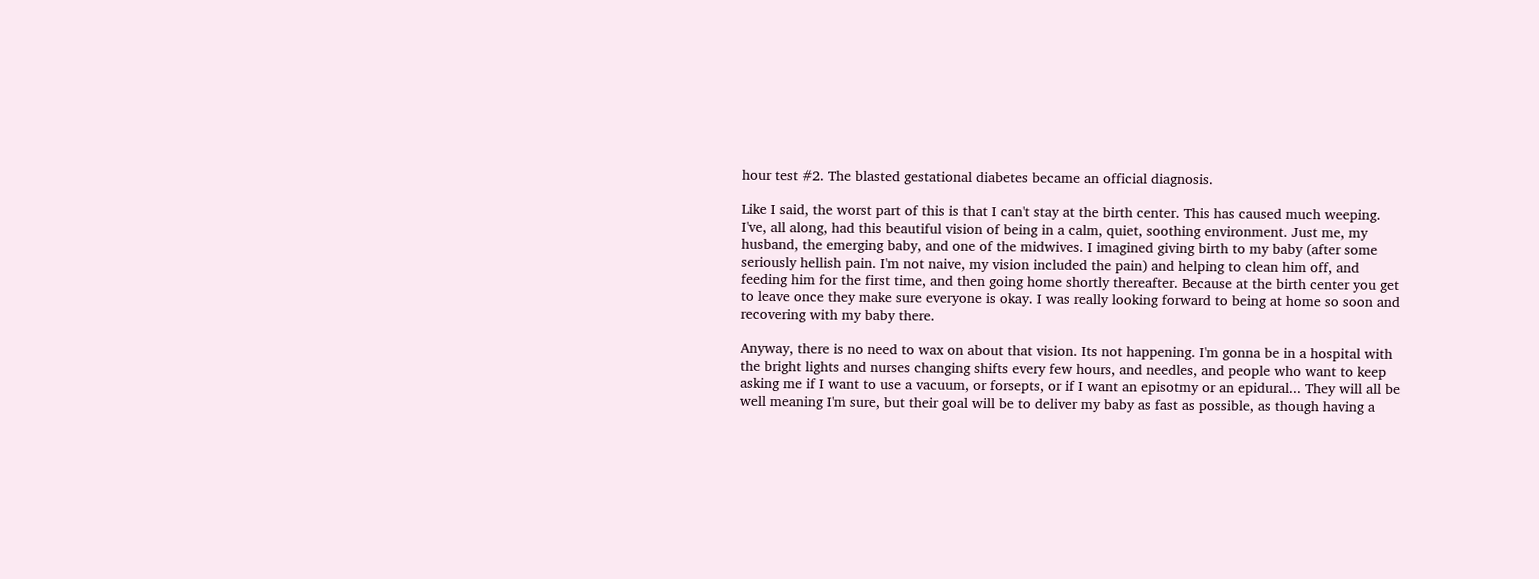hour test #2. The blasted gestational diabetes became an official diagnosis.

Like I said, the worst part of this is that I can't stay at the birth center. This has caused much weeping. I've, all along, had this beautiful vision of being in a calm, quiet, soothing environment. Just me, my husband, the emerging baby, and one of the midwives. I imagined giving birth to my baby (after some seriously hellish pain. I'm not naive, my vision included the pain) and helping to clean him off, and feeding him for the first time, and then going home shortly thereafter. Because at the birth center you get to leave once they make sure everyone is okay. I was really looking forward to being at home so soon and recovering with my baby there.

Anyway, there is no need to wax on about that vision. Its not happening. I'm gonna be in a hospital with the bright lights and nurses changing shifts every few hours, and needles, and people who want to keep asking me if I want to use a vacuum, or forsepts, or if I want an episotmy or an epidural... They will all be well meaning I'm sure, but their goal will be to deliver my baby as fast as possible, as though having a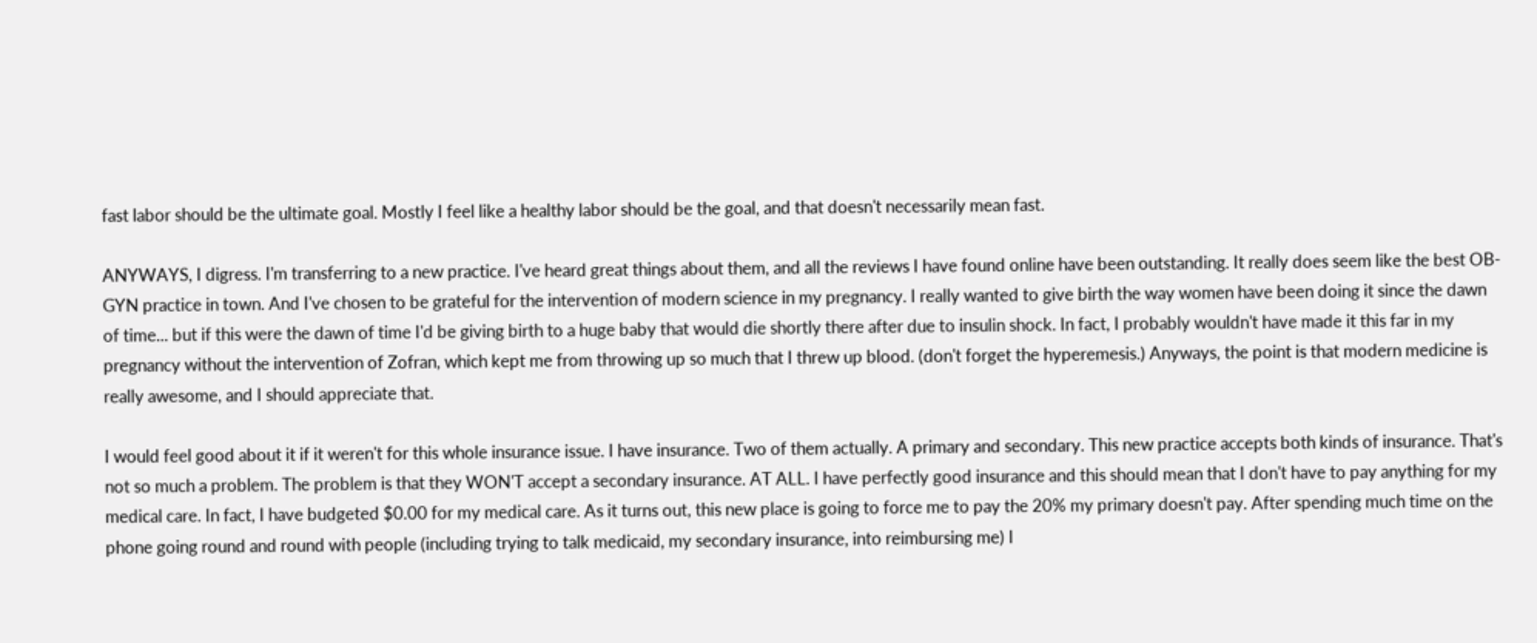fast labor should be the ultimate goal. Mostly I feel like a healthy labor should be the goal, and that doesn't necessarily mean fast.

ANYWAYS, I digress. I'm transferring to a new practice. I've heard great things about them, and all the reviews I have found online have been outstanding. It really does seem like the best OB-GYN practice in town. And I've chosen to be grateful for the intervention of modern science in my pregnancy. I really wanted to give birth the way women have been doing it since the dawn of time... but if this were the dawn of time I'd be giving birth to a huge baby that would die shortly there after due to insulin shock. In fact, I probably wouldn't have made it this far in my pregnancy without the intervention of Zofran, which kept me from throwing up so much that I threw up blood. (don't forget the hyperemesis.) Anyways, the point is that modern medicine is really awesome, and I should appreciate that.

I would feel good about it if it weren't for this whole insurance issue. I have insurance. Two of them actually. A primary and secondary. This new practice accepts both kinds of insurance. That's not so much a problem. The problem is that they WON'T accept a secondary insurance. AT ALL. I have perfectly good insurance and this should mean that I don't have to pay anything for my medical care. In fact, I have budgeted $0.00 for my medical care. As it turns out, this new place is going to force me to pay the 20% my primary doesn't pay. After spending much time on the phone going round and round with people (including trying to talk medicaid, my secondary insurance, into reimbursing me) I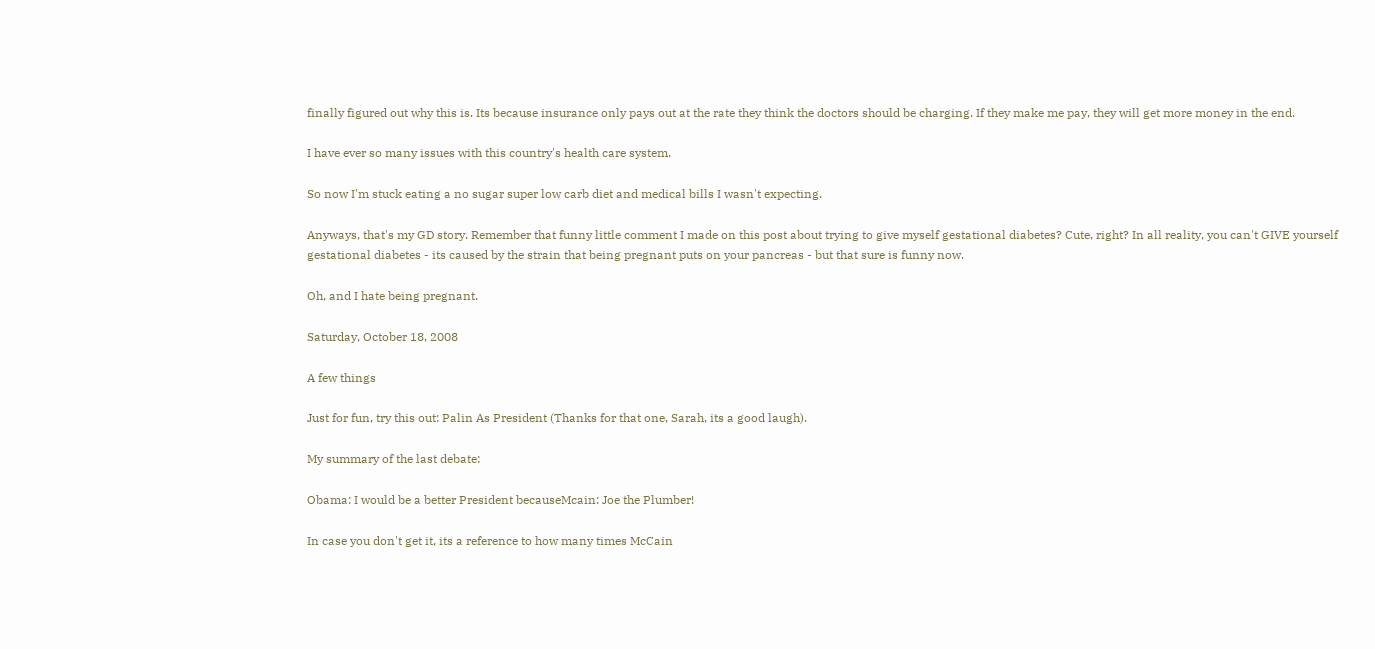finally figured out why this is. Its because insurance only pays out at the rate they think the doctors should be charging. If they make me pay, they will get more money in the end.

I have ever so many issues with this country's health care system.

So now I'm stuck eating a no sugar super low carb diet and medical bills I wasn't expecting.

Anyways, that's my GD story. Remember that funny little comment I made on this post about trying to give myself gestational diabetes? Cute, right? In all reality, you can't GIVE yourself gestational diabetes - its caused by the strain that being pregnant puts on your pancreas - but that sure is funny now.

Oh, and I hate being pregnant.

Saturday, October 18, 2008

A few things

Just for fun, try this out: Palin As President (Thanks for that one, Sarah, its a good laugh).

My summary of the last debate:

Obama: I would be a better President becauseMcain: Joe the Plumber!

In case you don't get it, its a reference to how many times McCain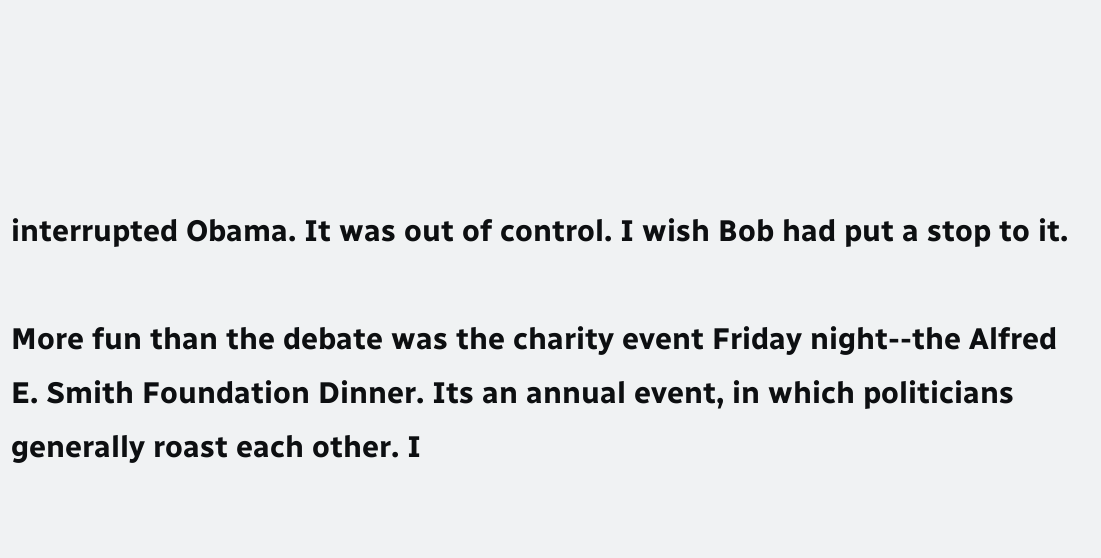interrupted Obama. It was out of control. I wish Bob had put a stop to it.

More fun than the debate was the charity event Friday night--the Alfred E. Smith Foundation Dinner. Its an annual event, in which politicians generally roast each other. I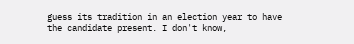guess its tradition in an election year to have the candidate present. I don't know,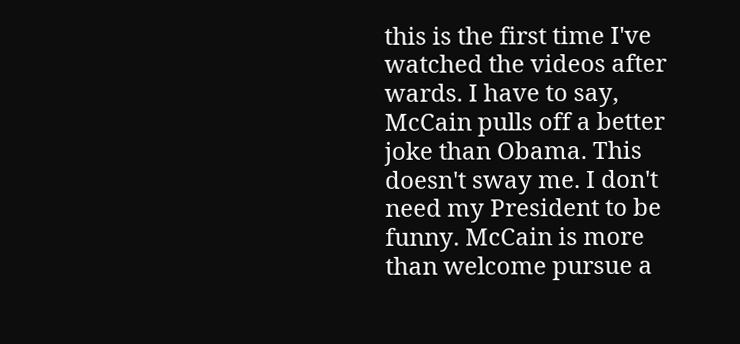this is the first time I've watched the videos after wards. I have to say, McCain pulls off a better joke than Obama. This doesn't sway me. I don't need my President to be funny. McCain is more than welcome pursue a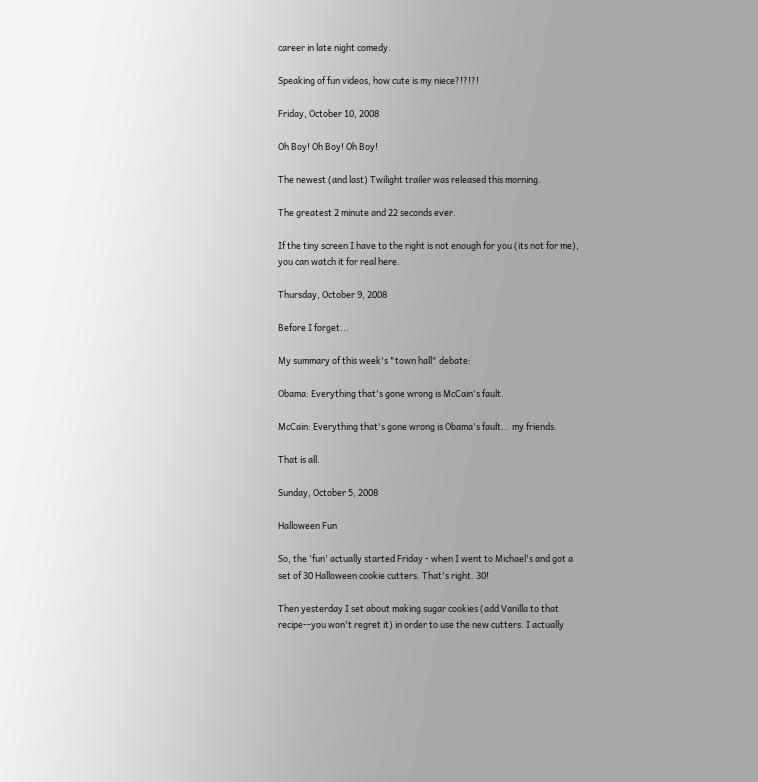career in late night comedy.

Speaking of fun videos, how cute is my niece?!?!?!

Friday, October 10, 2008

Oh Boy! Oh Boy! Oh Boy!

The newest (and last) Twilight trailer was released this morning.

The greatest 2 minute and 22 seconds ever.

If the tiny screen I have to the right is not enough for you (its not for me), you can watch it for real here.

Thursday, October 9, 2008

Before I forget...

My summary of this week's "town hall" debate:

Obama: Everything that's gone wrong is McCain's fault.

McCain: Everything that's gone wrong is Obama's fault... my friends.

That is all.

Sunday, October 5, 2008

Halloween Fun

So, the 'fun' actually started Friday - when I went to Michael's and got a set of 30 Halloween cookie cutters. That's right. 30!

Then yesterday I set about making sugar cookies (add Vanilla to that recipe--you won't regret it) in order to use the new cutters. I actually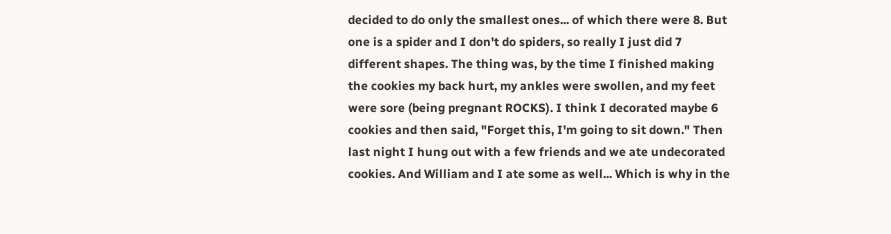decided to do only the smallest ones... of which there were 8. But one is a spider and I don't do spiders, so really I just did 7 different shapes. The thing was, by the time I finished making the cookies my back hurt, my ankles were swollen, and my feet were sore (being pregnant ROCKS). I think I decorated maybe 6 cookies and then said, "Forget this, I'm going to sit down." Then last night I hung out with a few friends and we ate undecorated cookies. And William and I ate some as well... Which is why in the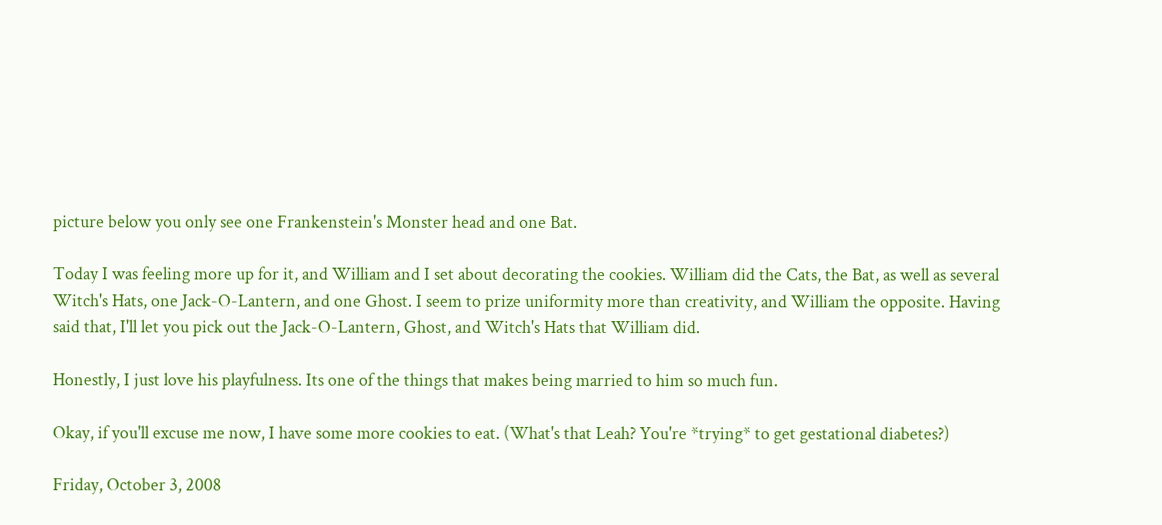picture below you only see one Frankenstein's Monster head and one Bat.

Today I was feeling more up for it, and William and I set about decorating the cookies. William did the Cats, the Bat, as well as several Witch's Hats, one Jack-O-Lantern, and one Ghost. I seem to prize uniformity more than creativity, and William the opposite. Having said that, I'll let you pick out the Jack-O-Lantern, Ghost, and Witch's Hats that William did.

Honestly, I just love his playfulness. Its one of the things that makes being married to him so much fun.

Okay, if you'll excuse me now, I have some more cookies to eat. (What's that Leah? You're *trying* to get gestational diabetes?)

Friday, October 3, 2008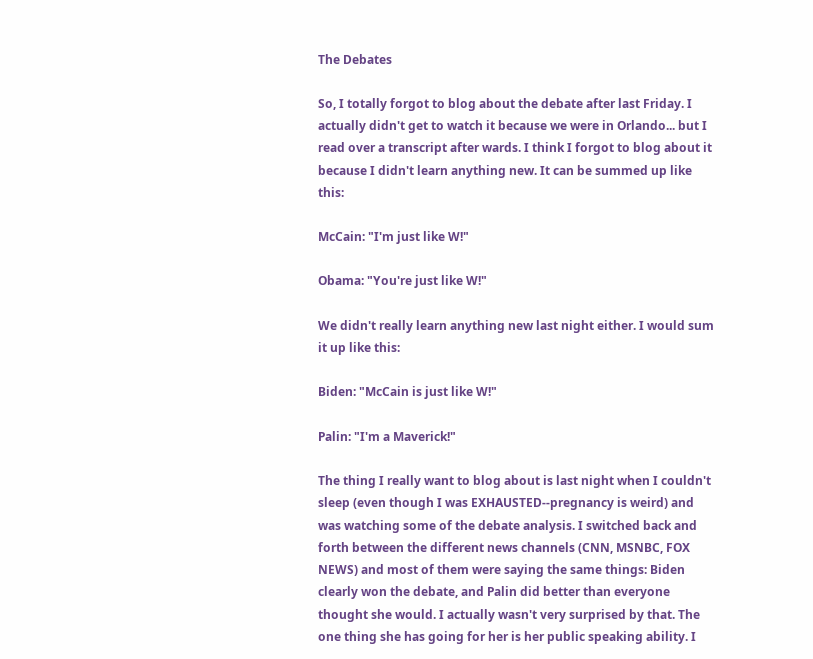The Debates

So, I totally forgot to blog about the debate after last Friday. I actually didn't get to watch it because we were in Orlando... but I read over a transcript after wards. I think I forgot to blog about it because I didn't learn anything new. It can be summed up like this:

McCain: "I'm just like W!"

Obama: "You're just like W!"

We didn't really learn anything new last night either. I would sum it up like this:

Biden: "McCain is just like W!"

Palin: "I'm a Maverick!"

The thing I really want to blog about is last night when I couldn't sleep (even though I was EXHAUSTED--pregnancy is weird) and was watching some of the debate analysis. I switched back and forth between the different news channels (CNN, MSNBC, FOX NEWS) and most of them were saying the same things: Biden clearly won the debate, and Palin did better than everyone thought she would. I actually wasn't very surprised by that. The one thing she has going for her is her public speaking ability. I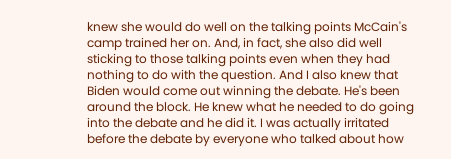knew she would do well on the talking points McCain's camp trained her on. And, in fact, she also did well sticking to those talking points even when they had nothing to do with the question. And I also knew that Biden would come out winning the debate. He's been around the block. He knew what he needed to do going into the debate and he did it. I was actually irritated before the debate by everyone who talked about how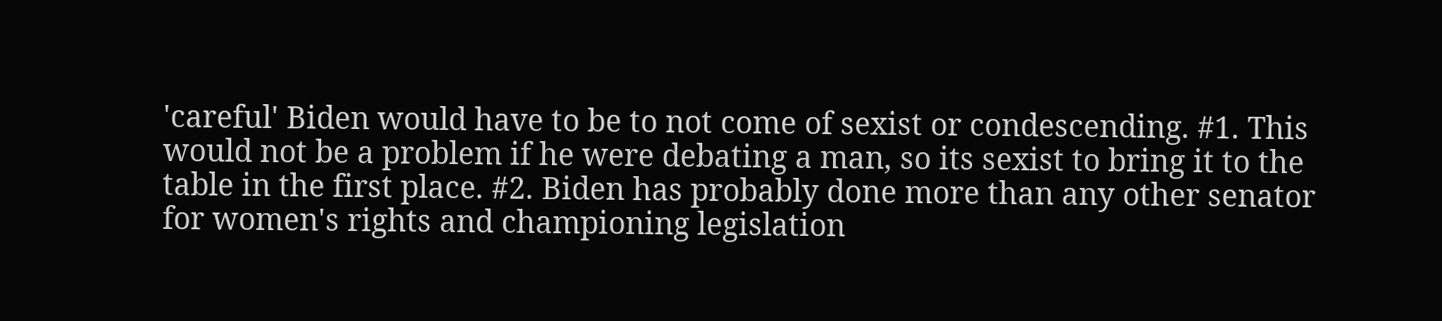'careful' Biden would have to be to not come of sexist or condescending. #1. This would not be a problem if he were debating a man, so its sexist to bring it to the table in the first place. #2. Biden has probably done more than any other senator for women's rights and championing legislation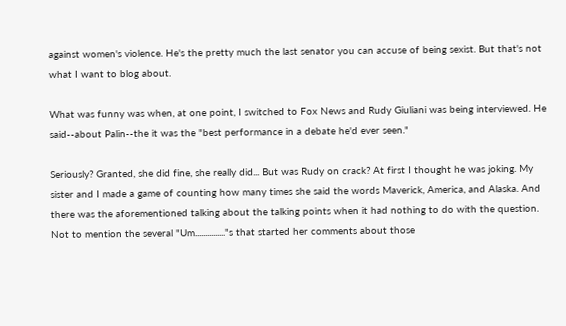against women's violence. He's the pretty much the last senator you can accuse of being sexist. But that's not what I want to blog about.

What was funny was when, at one point, I switched to Fox News and Rudy Giuliani was being interviewed. He said--about Palin--the it was the "best performance in a debate he'd ever seen."

Seriously? Granted, she did fine, she really did... But was Rudy on crack? At first I thought he was joking. My sister and I made a game of counting how many times she said the words Maverick, America, and Alaska. And there was the aforementioned talking about the talking points when it had nothing to do with the question. Not to mention the several "Um..............."s that started her comments about those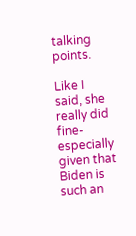talking points.

Like I said, she really did fine-especially given that Biden is such an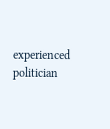experienced politician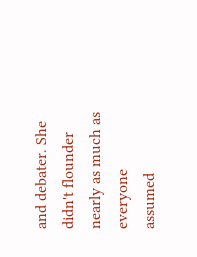and debater. She didn't flounder nearly as much as everyone assumed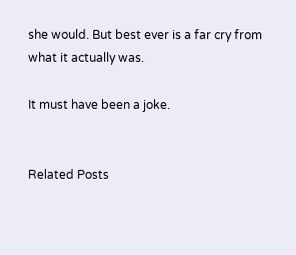she would. But best ever is a far cry from what it actually was.

It must have been a joke.


Related Posts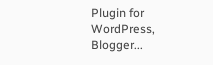Plugin for WordPress, Blogger...